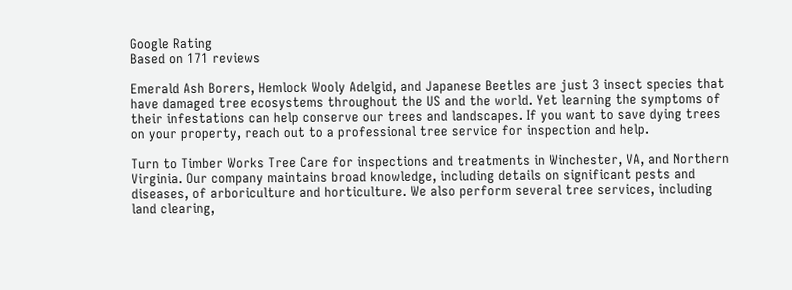Google Rating
Based on 171 reviews

Emerald Ash Borers, Hemlock Wooly Adelgid, and Japanese Beetles are just 3 insect species that have damaged tree ecosystems throughout the US and the world. Yet learning the symptoms of their infestations can help conserve our trees and landscapes. If you want to save dying trees on your property, reach out to a professional tree service for inspection and help.

Turn to Timber Works Tree Care for inspections and treatments in Winchester, VA, and Northern Virginia. Our company maintains broad knowledge, including details on significant pests and diseases, of arboriculture and horticulture. We also perform several tree services, including land clearing,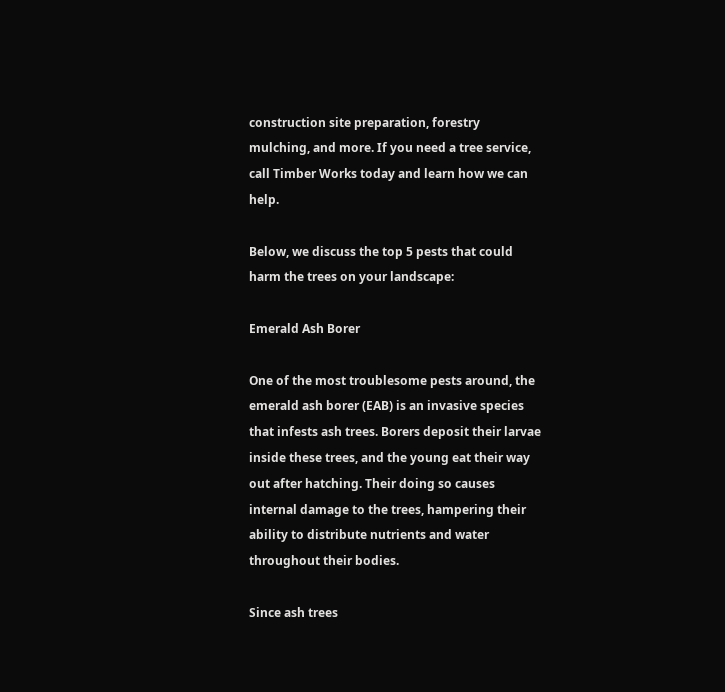construction site preparation, forestry mulching, and more. If you need a tree service, call Timber Works today and learn how we can help.

Below, we discuss the top 5 pests that could harm the trees on your landscape:

Emerald Ash Borer

One of the most troublesome pests around, the emerald ash borer (EAB) is an invasive species that infests ash trees. Borers deposit their larvae inside these trees, and the young eat their way out after hatching. Their doing so causes internal damage to the trees, hampering their ability to distribute nutrients and water throughout their bodies.

Since ash trees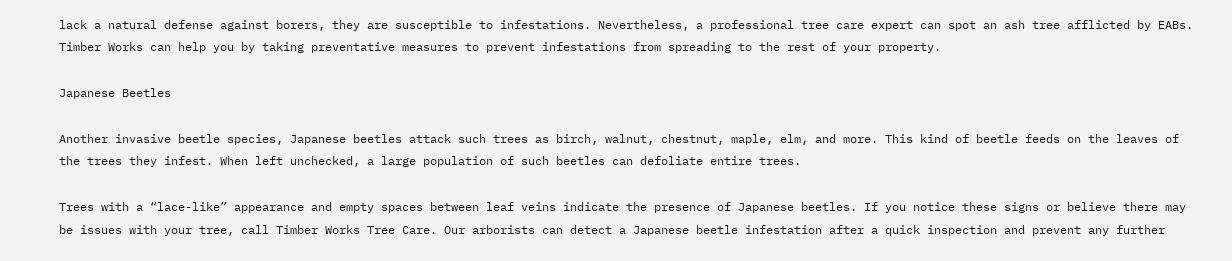lack a natural defense against borers, they are susceptible to infestations. Nevertheless, a professional tree care expert can spot an ash tree afflicted by EABs. Timber Works can help you by taking preventative measures to prevent infestations from spreading to the rest of your property.

Japanese Beetles

Another invasive beetle species, Japanese beetles attack such trees as birch, walnut, chestnut, maple, elm, and more. This kind of beetle feeds on the leaves of the trees they infest. When left unchecked, a large population of such beetles can defoliate entire trees.

Trees with a “lace-like” appearance and empty spaces between leaf veins indicate the presence of Japanese beetles. If you notice these signs or believe there may be issues with your tree, call Timber Works Tree Care. Our arborists can detect a Japanese beetle infestation after a quick inspection and prevent any further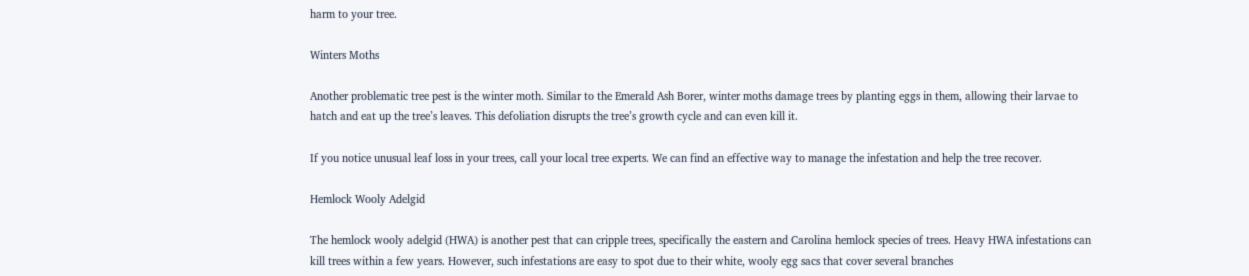harm to your tree.

Winters Moths

Another problematic tree pest is the winter moth. Similar to the Emerald Ash Borer, winter moths damage trees by planting eggs in them, allowing their larvae to hatch and eat up the tree’s leaves. This defoliation disrupts the tree’s growth cycle and can even kill it.

If you notice unusual leaf loss in your trees, call your local tree experts. We can find an effective way to manage the infestation and help the tree recover.

Hemlock Wooly Adelgid

The hemlock wooly adelgid (HWA) is another pest that can cripple trees, specifically the eastern and Carolina hemlock species of trees. Heavy HWA infestations can kill trees within a few years. However, such infestations are easy to spot due to their white, wooly egg sacs that cover several branches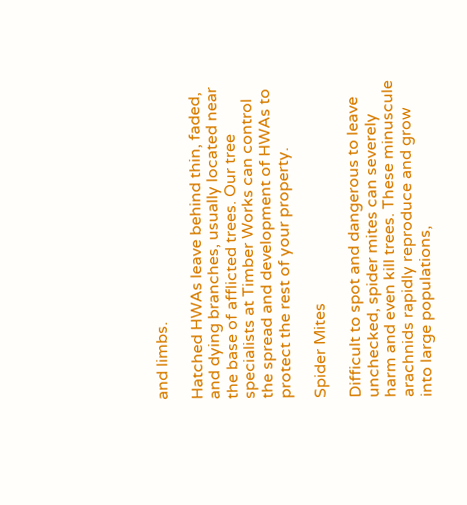and limbs.

Hatched HWAs leave behind thin, faded, and dying branches, usually located near the base of afflicted trees. Our tree specialists at Timber Works can control the spread and development of HWAs to protect the rest of your property.

Spider Mites

Difficult to spot and dangerous to leave unchecked, spider mites can severely harm and even kill trees. These minuscule arachnids rapidly reproduce and grow into large populations,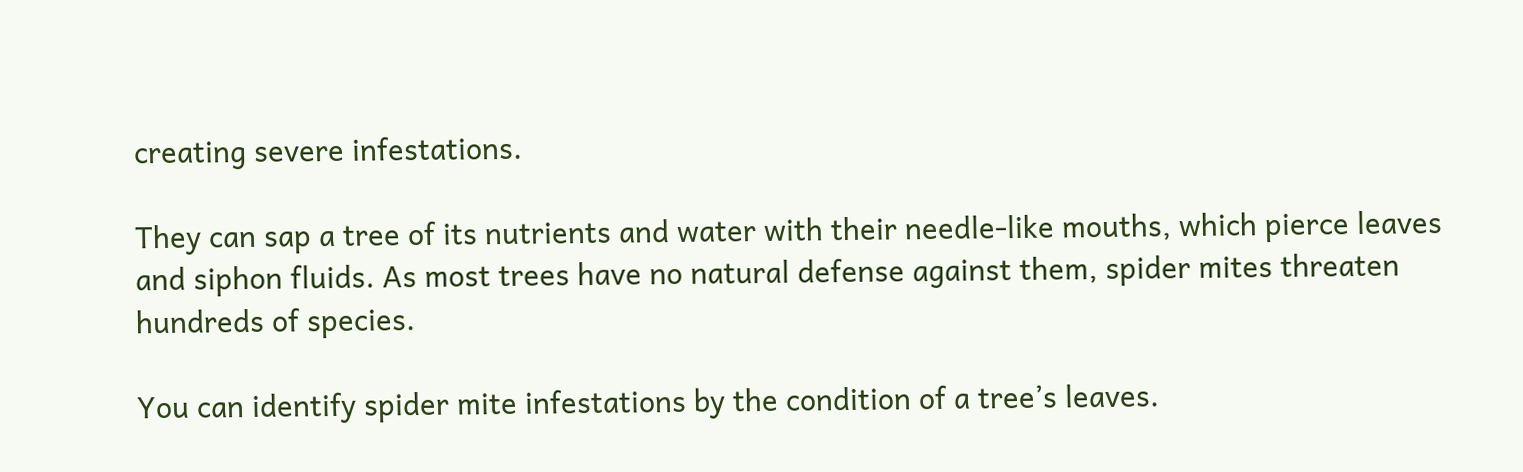creating severe infestations.

They can sap a tree of its nutrients and water with their needle-like mouths, which pierce leaves and siphon fluids. As most trees have no natural defense against them, spider mites threaten hundreds of species.

You can identify spider mite infestations by the condition of a tree’s leaves.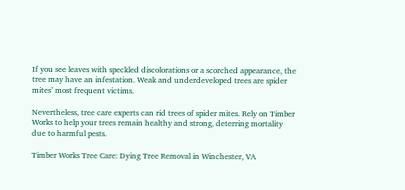If you see leaves with speckled discolorations or a scorched appearance, the tree may have an infestation. Weak and underdeveloped trees are spider mites’ most frequent victims.

Nevertheless, tree care experts can rid trees of spider mites. Rely on Timber Works to help your trees remain healthy and strong, deterring mortality due to harmful pests.

Timber Works Tree Care: Dying Tree Removal in Winchester, VA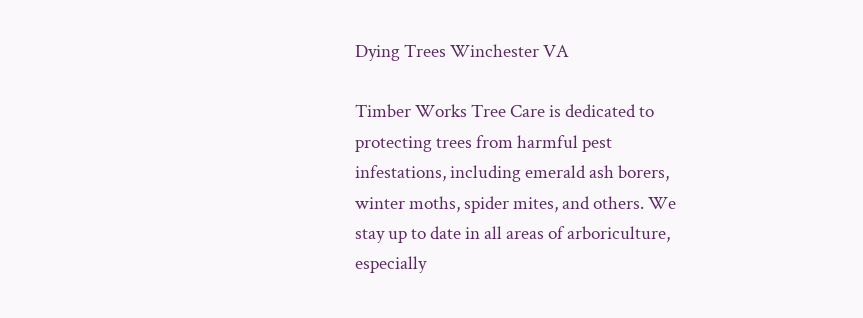Dying Trees Winchester VA

Timber Works Tree Care is dedicated to protecting trees from harmful pest infestations, including emerald ash borers, winter moths, spider mites, and others. We stay up to date in all areas of arboriculture, especially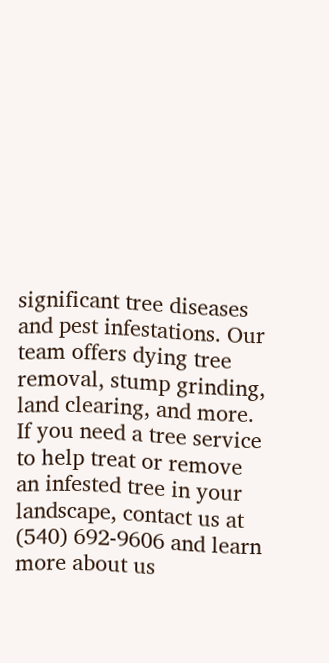significant tree diseases and pest infestations. Our team offers dying tree removal, stump grinding, land clearing, and more. If you need a tree service to help treat or remove an infested tree in your landscape, contact us at (540) 692-9606 and learn more about us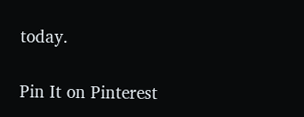today.

Pin It on Pinterest